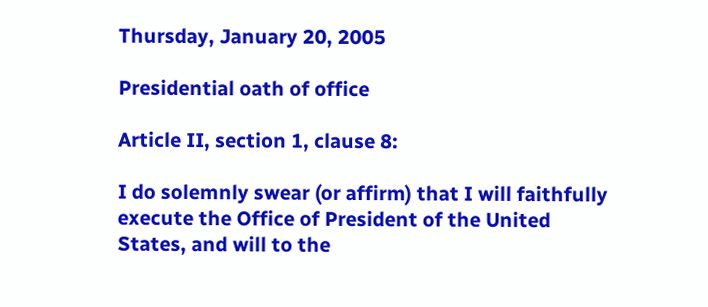Thursday, January 20, 2005

Presidential oath of office

Article II, section 1, clause 8:

I do solemnly swear (or affirm) that I will faithfully execute the Office of President of the United States, and will to the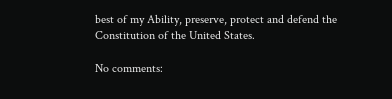best of my Ability, preserve, protect and defend the Constitution of the United States.

No comments: